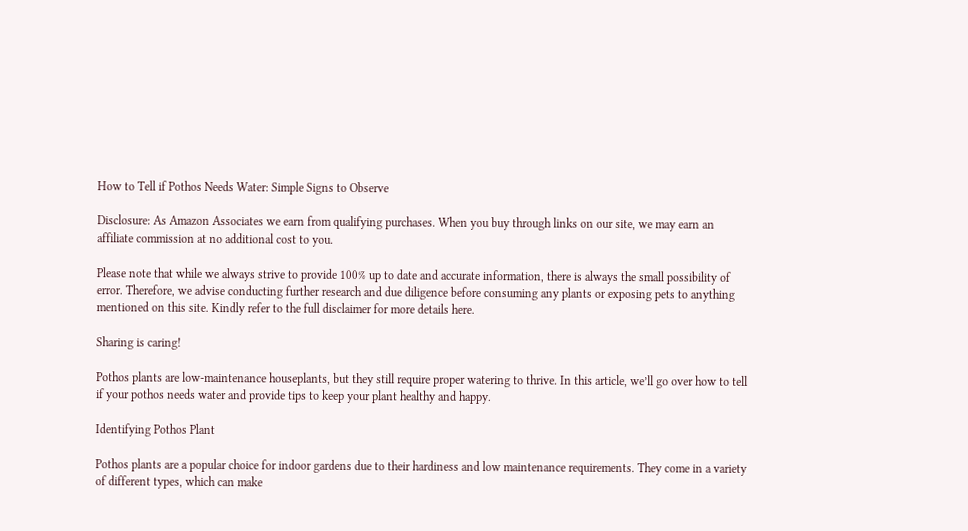How to Tell if Pothos Needs Water: Simple Signs to Observe

Disclosure: As Amazon Associates we earn from qualifying purchases. When you buy through links on our site, we may earn an affiliate commission at no additional cost to you.

Please note that while we always strive to provide 100% up to date and accurate information, there is always the small possibility of error. Therefore, we advise conducting further research and due diligence before consuming any plants or exposing pets to anything mentioned on this site. Kindly refer to the full disclaimer for more details here.

Sharing is caring!

Pothos plants are low-maintenance houseplants, but they still require proper watering to thrive. In this article, we’ll go over how to tell if your pothos needs water and provide tips to keep your plant healthy and happy.

Identifying Pothos Plant

Pothos plants are a popular choice for indoor gardens due to their hardiness and low maintenance requirements. They come in a variety of different types, which can make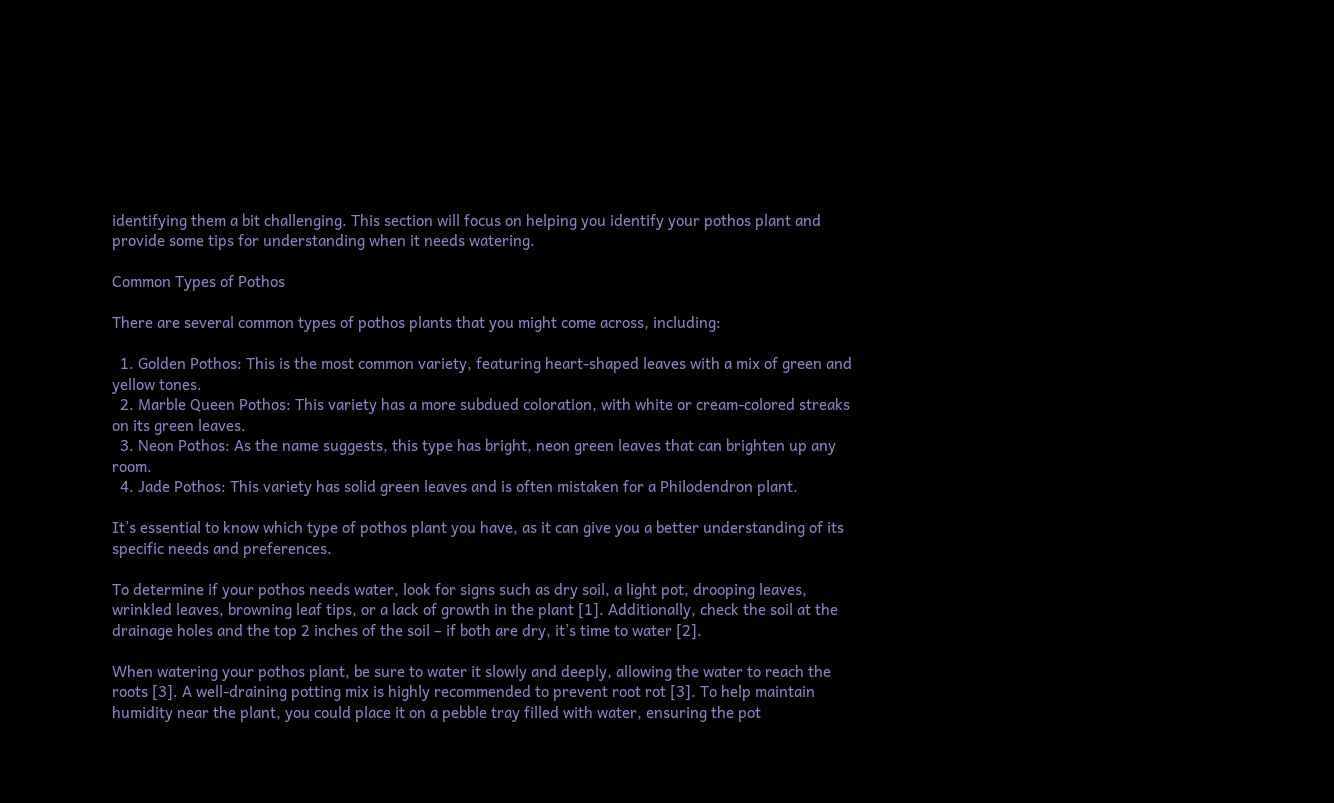identifying them a bit challenging. This section will focus on helping you identify your pothos plant and provide some tips for understanding when it needs watering.

Common Types of Pothos

There are several common types of pothos plants that you might come across, including:

  1. Golden Pothos: This is the most common variety, featuring heart-shaped leaves with a mix of green and yellow tones.
  2. Marble Queen Pothos: This variety has a more subdued coloration, with white or cream-colored streaks on its green leaves.
  3. Neon Pothos: As the name suggests, this type has bright, neon green leaves that can brighten up any room.
  4. Jade Pothos: This variety has solid green leaves and is often mistaken for a Philodendron plant.

It’s essential to know which type of pothos plant you have, as it can give you a better understanding of its specific needs and preferences.

To determine if your pothos needs water, look for signs such as dry soil, a light pot, drooping leaves, wrinkled leaves, browning leaf tips, or a lack of growth in the plant [1]. Additionally, check the soil at the drainage holes and the top 2 inches of the soil – if both are dry, it’s time to water [2].

When watering your pothos plant, be sure to water it slowly and deeply, allowing the water to reach the roots [3]. A well-draining potting mix is highly recommended to prevent root rot [3]. To help maintain humidity near the plant, you could place it on a pebble tray filled with water, ensuring the pot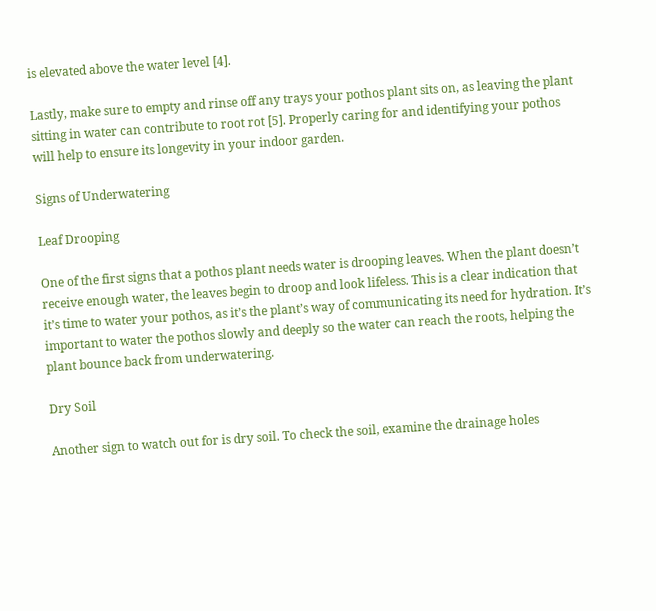is elevated above the water level [4].

Lastly, make sure to empty and rinse off any trays your pothos plant sits on, as leaving the plant sitting in water can contribute to root rot [5]. Properly caring for and identifying your pothos will help to ensure its longevity in your indoor garden.

Signs of Underwatering

Leaf Drooping

One of the first signs that a pothos plant needs water is drooping leaves. When the plant doesn’t receive enough water, the leaves begin to droop and look lifeless. This is a clear indication that it’s time to water your pothos, as it’s the plant’s way of communicating its need for hydration. It’s important to water the pothos slowly and deeply so the water can reach the roots, helping the plant bounce back from underwatering.

Dry Soil

Another sign to watch out for is dry soil. To check the soil, examine the drainage holes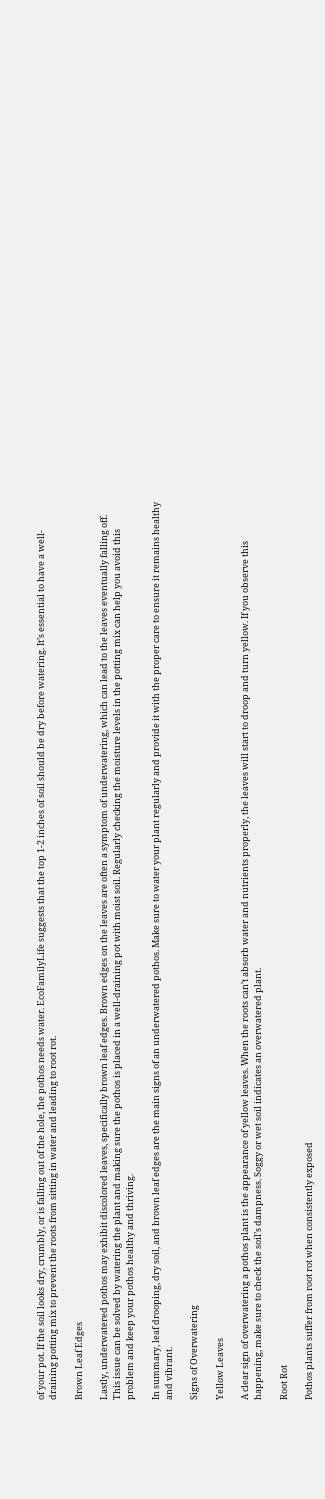of your pot. If the soil looks dry, crumbly, or is falling out of the hole, the pothos needs water. EcoFamilyLife suggests that the top 1-2 inches of soil should be dry before watering. It’s essential to have a well-draining potting mix to prevent the roots from sitting in water and leading to root rot.

Brown Leaf Edges

Lastly, underwatered pothos may exhibit discolored leaves, specifically brown leaf edges. Brown edges on the leaves are often a symptom of underwatering, which can lead to the leaves eventually falling off. This issue can be solved by watering the plant and making sure the pothos is placed in a well-draining pot with moist soil. Regularly checking the moisture levels in the potting mix can help you avoid this problem and keep your pothos healthy and thriving.

In summary, leaf drooping, dry soil, and brown leaf edges are the main signs of an underwatered pothos. Make sure to water your plant regularly and provide it with the proper care to ensure it remains healthy and vibrant.

Signs of Overwatering

Yellow Leaves

A clear sign of overwatering a pothos plant is the appearance of yellow leaves. When the roots can’t absorb water and nutrients properly, the leaves will start to droop and turn yellow. If you observe this happening, make sure to check the soil’s dampness. Soggy or wet soil indicates an overwatered plant.

Root Rot

Pothos plants suffer from root rot when consistently exposed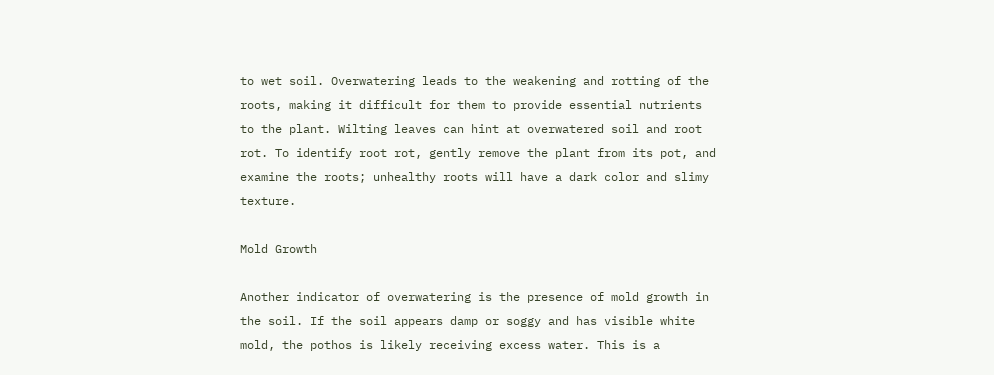to wet soil. Overwatering leads to the weakening and rotting of the roots, making it difficult for them to provide essential nutrients to the plant. Wilting leaves can hint at overwatered soil and root rot. To identify root rot, gently remove the plant from its pot, and examine the roots; unhealthy roots will have a dark color and slimy texture.

Mold Growth

Another indicator of overwatering is the presence of mold growth in the soil. If the soil appears damp or soggy and has visible white mold, the pothos is likely receiving excess water. This is a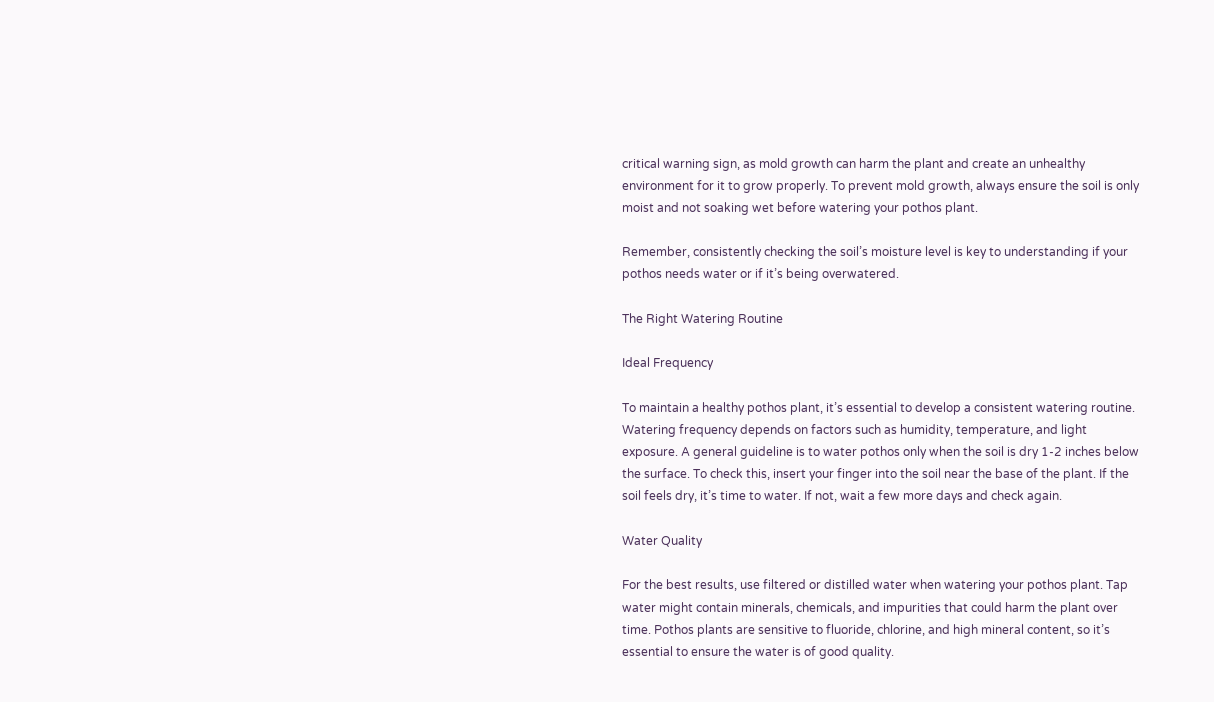critical warning sign, as mold growth can harm the plant and create an unhealthy environment for it to grow properly. To prevent mold growth, always ensure the soil is only moist and not soaking wet before watering your pothos plant.

Remember, consistently checking the soil’s moisture level is key to understanding if your pothos needs water or if it’s being overwatered.

The Right Watering Routine

Ideal Frequency

To maintain a healthy pothos plant, it’s essential to develop a consistent watering routine. Watering frequency depends on factors such as humidity, temperature, and light exposure. A general guideline is to water pothos only when the soil is dry 1-2 inches below the surface. To check this, insert your finger into the soil near the base of the plant. If the soil feels dry, it’s time to water. If not, wait a few more days and check again.

Water Quality

For the best results, use filtered or distilled water when watering your pothos plant. Tap water might contain minerals, chemicals, and impurities that could harm the plant over time. Pothos plants are sensitive to fluoride, chlorine, and high mineral content, so it’s essential to ensure the water is of good quality.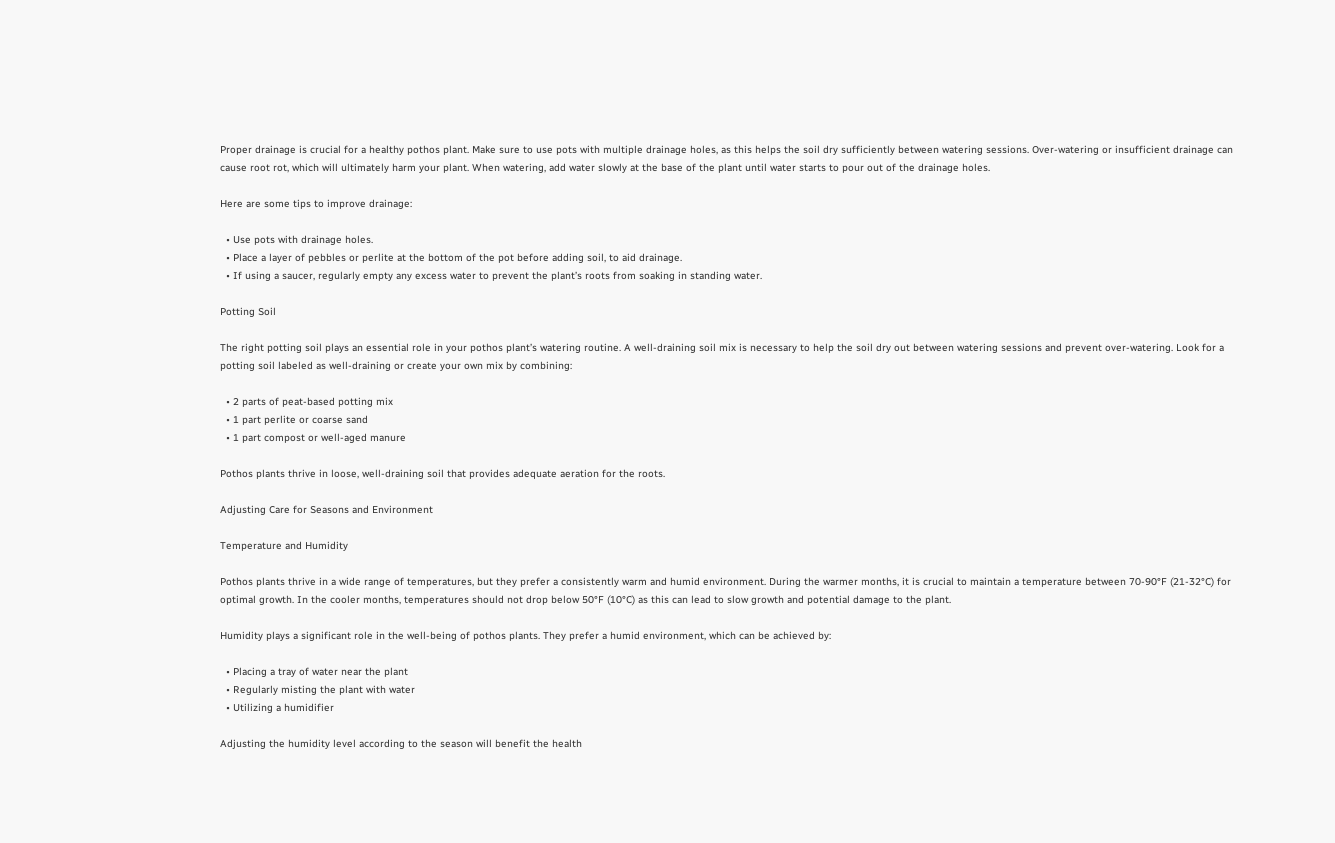Proper drainage is crucial for a healthy pothos plant. Make sure to use pots with multiple drainage holes, as this helps the soil dry sufficiently between watering sessions. Over-watering or insufficient drainage can cause root rot, which will ultimately harm your plant. When watering, add water slowly at the base of the plant until water starts to pour out of the drainage holes.

Here are some tips to improve drainage:

  • Use pots with drainage holes.
  • Place a layer of pebbles or perlite at the bottom of the pot before adding soil, to aid drainage.
  • If using a saucer, regularly empty any excess water to prevent the plant’s roots from soaking in standing water.

Potting Soil

The right potting soil plays an essential role in your pothos plant’s watering routine. A well-draining soil mix is necessary to help the soil dry out between watering sessions and prevent over-watering. Look for a potting soil labeled as well-draining or create your own mix by combining:

  • 2 parts of peat-based potting mix
  • 1 part perlite or coarse sand
  • 1 part compost or well-aged manure

Pothos plants thrive in loose, well-draining soil that provides adequate aeration for the roots.

Adjusting Care for Seasons and Environment

Temperature and Humidity

Pothos plants thrive in a wide range of temperatures, but they prefer a consistently warm and humid environment. During the warmer months, it is crucial to maintain a temperature between 70-90°F (21-32°C) for optimal growth. In the cooler months, temperatures should not drop below 50°F (10°C) as this can lead to slow growth and potential damage to the plant.

Humidity plays a significant role in the well-being of pothos plants. They prefer a humid environment, which can be achieved by:

  • Placing a tray of water near the plant
  • Regularly misting the plant with water
  • Utilizing a humidifier

Adjusting the humidity level according to the season will benefit the health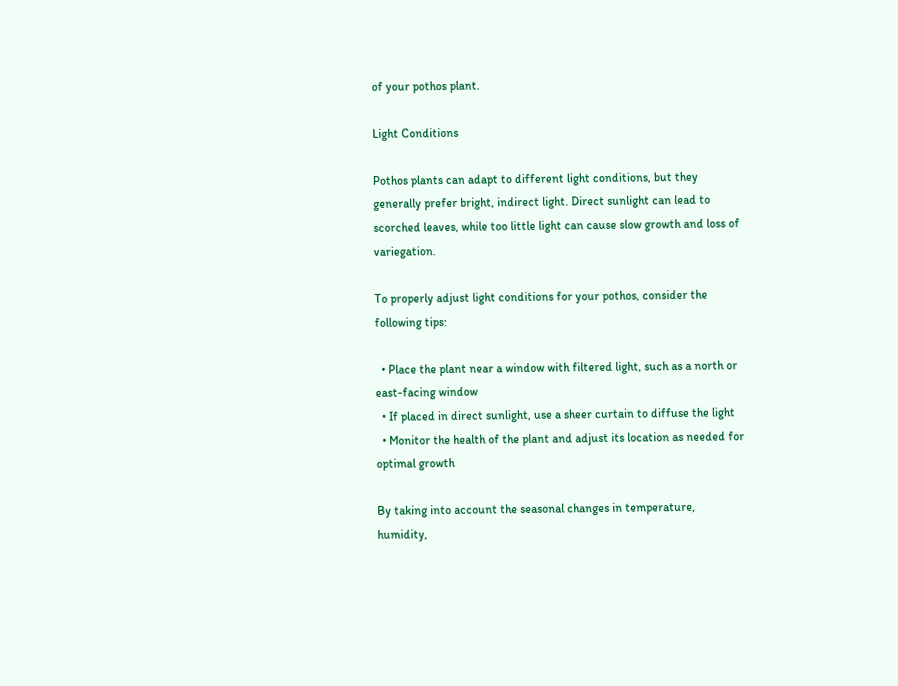of your pothos plant.

Light Conditions

Pothos plants can adapt to different light conditions, but they generally prefer bright, indirect light. Direct sunlight can lead to scorched leaves, while too little light can cause slow growth and loss of variegation.

To properly adjust light conditions for your pothos, consider the following tips:

  • Place the plant near a window with filtered light, such as a north or east-facing window
  • If placed in direct sunlight, use a sheer curtain to diffuse the light
  • Monitor the health of the plant and adjust its location as needed for optimal growth

By taking into account the seasonal changes in temperature, humidity,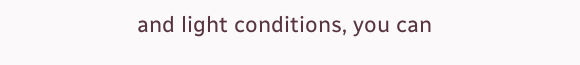and light conditions, you can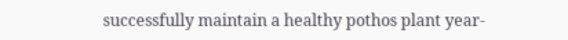successfully maintain a healthy pothos plant year-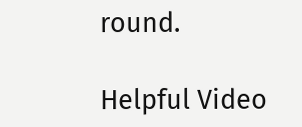round.

Helpful Video